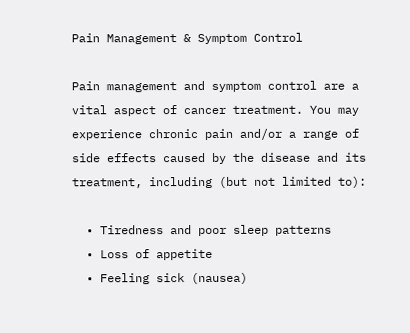Pain Management & Symptom Control

Pain management and symptom control are a vital aspect of cancer treatment. You may experience chronic pain and/or a range of side effects caused by the disease and its treatment, including (but not limited to):

  • Tiredness and poor sleep patterns
  • Loss of appetite
  • Feeling sick (nausea)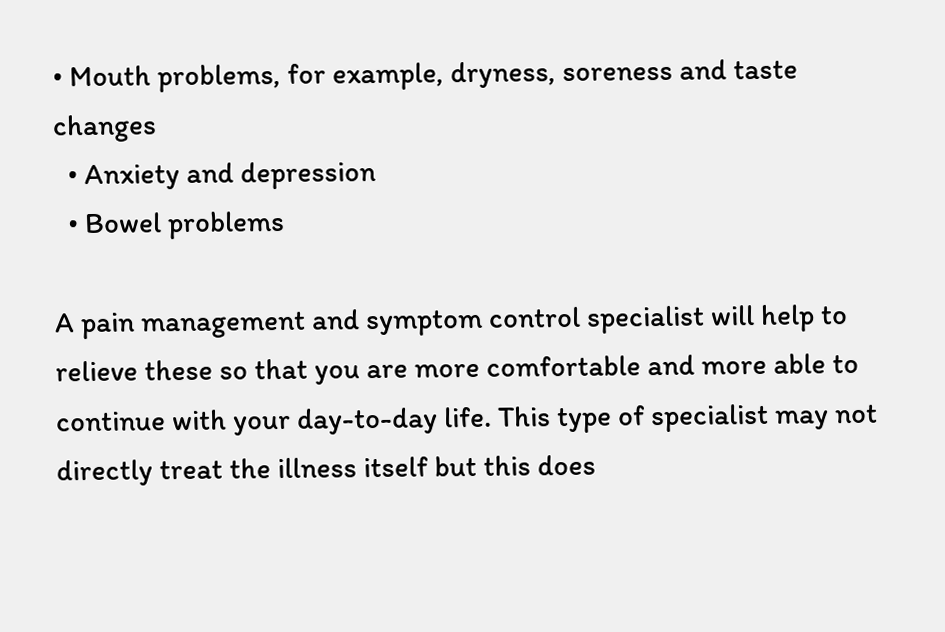• Mouth problems, for example, dryness, soreness and taste changes
  • Anxiety and depression
  • Bowel problems

A pain management and symptom control specialist will help to relieve these so that you are more comfortable and more able to continue with your day-to-day life. This type of specialist may not directly treat the illness itself but this does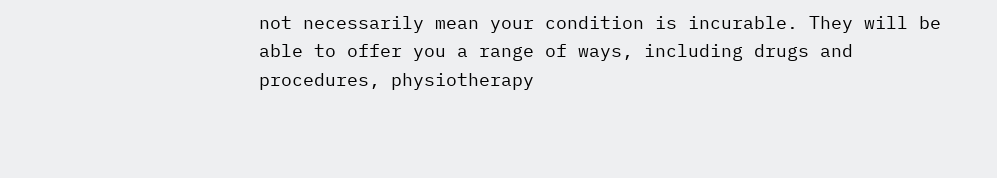not necessarily mean your condition is incurable. They will be able to offer you a range of ways, including drugs and procedures, physiotherapy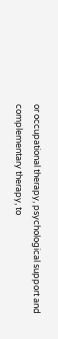or occupational therapy, psychological support and complementary therapy, to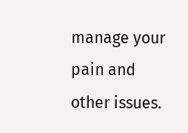manage your pain and other issues.